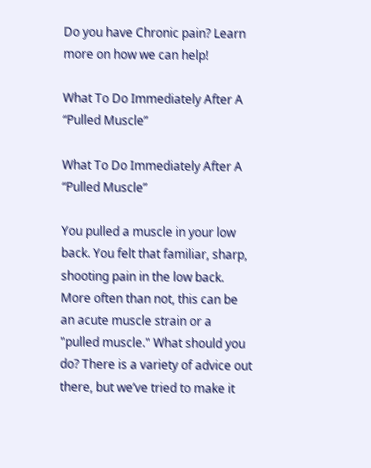Do you have Chronic pain? Learn more on how we can help!

What To Do Immediately After A “Pulled Muscle”

What To Do Immediately After A “Pulled Muscle”

You pulled a muscle in your low back. You felt that familiar, sharp, shooting pain in the low back. More often than not, this can be an acute muscle strain or a "pulled muscle." What should you do? There is a variety of advice out there, but we’ve tried to make it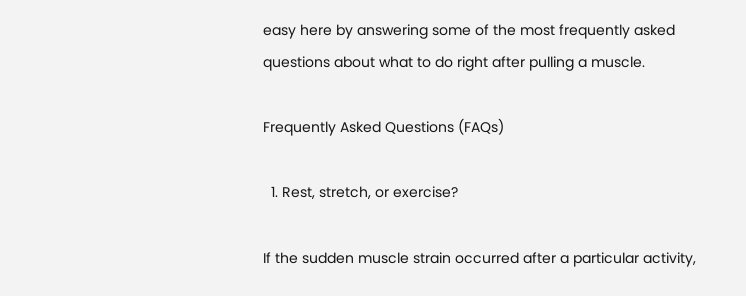easy here by answering some of the most frequently asked questions about what to do right after pulling a muscle.

Frequently Asked Questions (FAQs)

  1. Rest, stretch, or exercise?

If the sudden muscle strain occurred after a particular activity,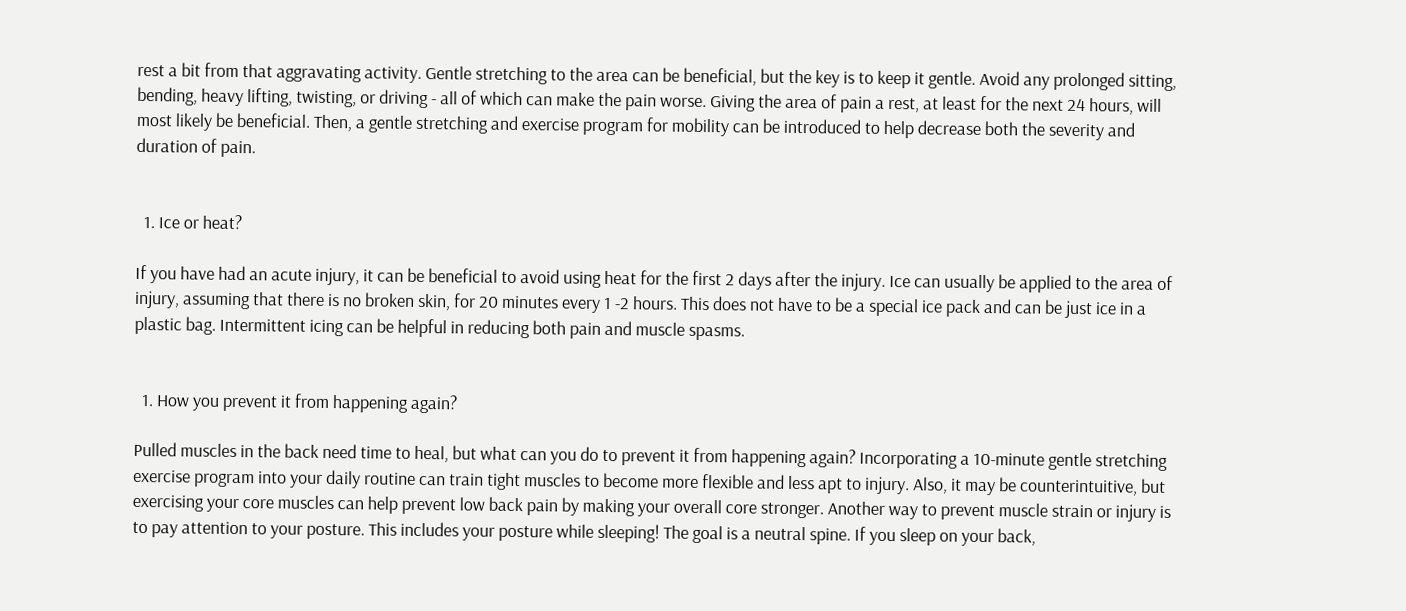rest a bit from that aggravating activity. Gentle stretching to the area can be beneficial, but the key is to keep it gentle. Avoid any prolonged sitting, bending, heavy lifting, twisting, or driving - all of which can make the pain worse. Giving the area of pain a rest, at least for the next 24 hours, will most likely be beneficial. Then, a gentle stretching and exercise program for mobility can be introduced to help decrease both the severity and duration of pain.


  1. Ice or heat?

If you have had an acute injury, it can be beneficial to avoid using heat for the first 2 days after the injury. Ice can usually be applied to the area of injury, assuming that there is no broken skin, for 20 minutes every 1 -2 hours. This does not have to be a special ice pack and can be just ice in a plastic bag. Intermittent icing can be helpful in reducing both pain and muscle spasms.


  1. How you prevent it from happening again?

Pulled muscles in the back need time to heal, but what can you do to prevent it from happening again? Incorporating a 10-minute gentle stretching exercise program into your daily routine can train tight muscles to become more flexible and less apt to injury. Also, it may be counterintuitive, but exercising your core muscles can help prevent low back pain by making your overall core stronger. Another way to prevent muscle strain or injury is to pay attention to your posture. This includes your posture while sleeping! The goal is a neutral spine. If you sleep on your back,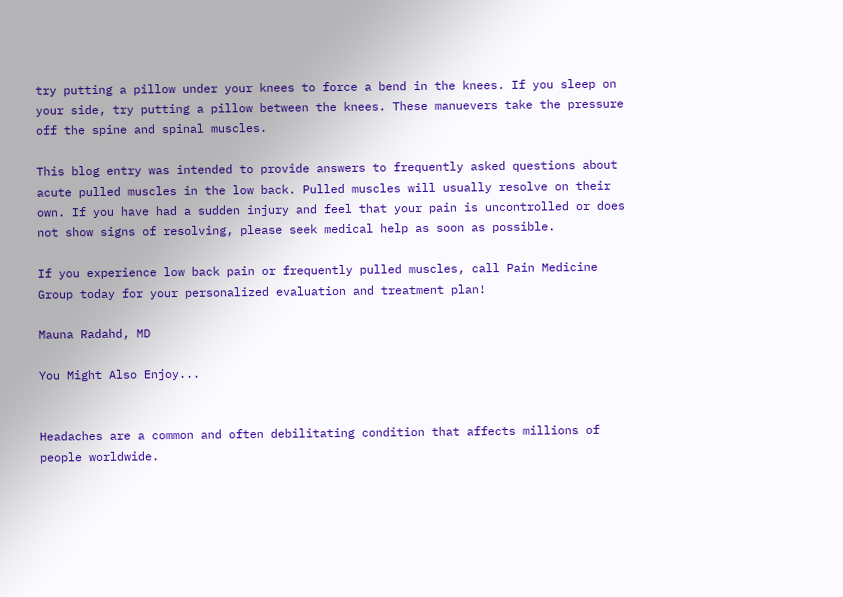try putting a pillow under your knees to force a bend in the knees. If you sleep on your side, try putting a pillow between the knees. These manuevers take the pressure off the spine and spinal muscles.

This blog entry was intended to provide answers to frequently asked questions about acute pulled muscles in the low back. Pulled muscles will usually resolve on their own. If you have had a sudden injury and feel that your pain is uncontrolled or does not show signs of resolving, please seek medical help as soon as possible.

If you experience low back pain or frequently pulled muscles, call Pain Medicine Group today for your personalized evaluation and treatment plan!

Mauna Radahd, MD

You Might Also Enjoy...


Headaches are a common and often debilitating condition that affects millions of people worldwide.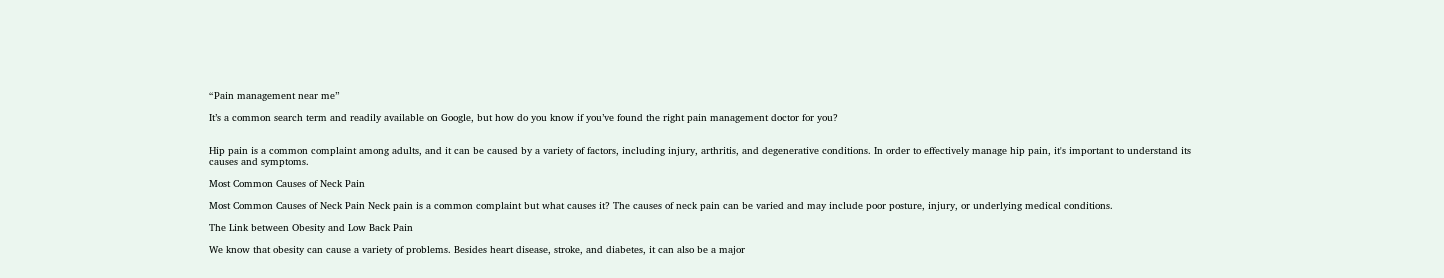“Pain management near me”

It’s a common search term and readily available on Google, but how do you know if you’ve found the right pain management doctor for you?


Hip pain is a common complaint among adults, and it can be caused by a variety of factors, including injury, arthritis, and degenerative conditions. In order to effectively manage hip pain, it's important to understand its causes and symptoms.

Most Common Causes of Neck Pain

Most Common Causes of Neck Pain Neck pain is a common complaint but what causes it? The causes of neck pain can be varied and may include poor posture, injury, or underlying medical conditions.

The Link between Obesity and Low Back Pain

We know that obesity can cause a variety of problems. Besides heart disease, stroke, and diabetes, it can also be a major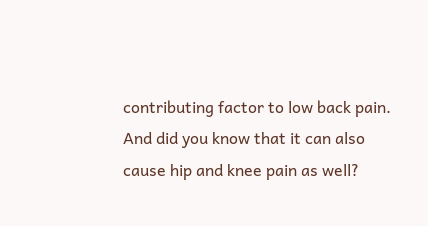contributing factor to low back pain. And did you know that it can also cause hip and knee pain as well?